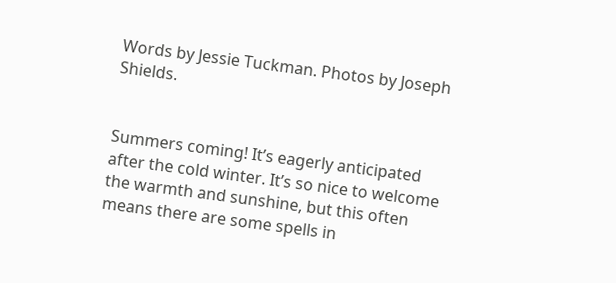Words by Jessie Tuckman. Photos by Joseph Shields.


Summers coming! It’s eagerly anticipated after the cold winter. It’s so nice to welcome the warmth and sunshine, but this often means there are some spells in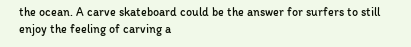the ocean. A carve skateboard could be the answer for surfers to still enjoy the feeling of carving a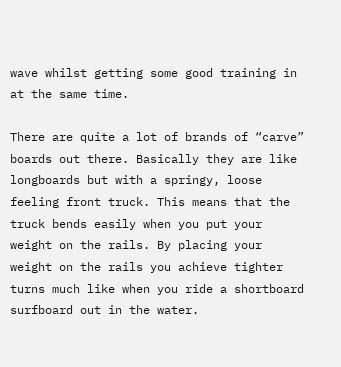wave whilst getting some good training in at the same time.

There are quite a lot of brands of “carve” boards out there. Basically they are like longboards but with a springy, loose feeling front truck. This means that the truck bends easily when you put your weight on the rails. By placing your weight on the rails you achieve tighter turns much like when you ride a shortboard surfboard out in the water.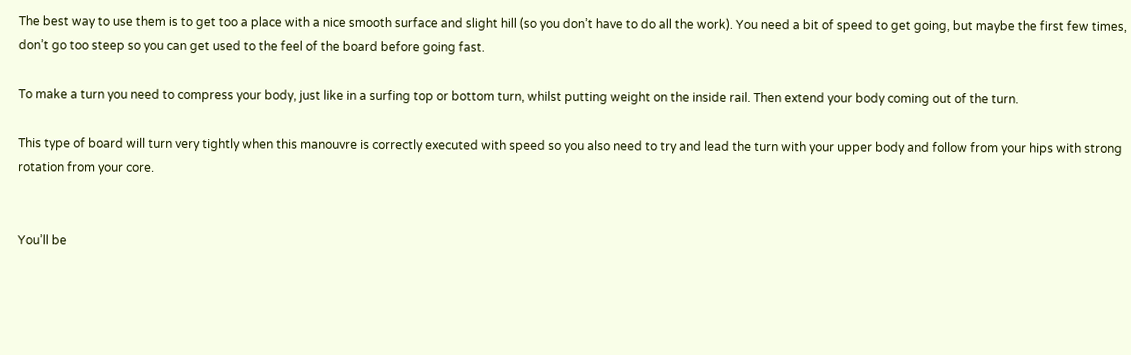The best way to use them is to get too a place with a nice smooth surface and slight hill (so you don’t have to do all the work). You need a bit of speed to get going, but maybe the first few times, don’t go too steep so you can get used to the feel of the board before going fast.

To make a turn you need to compress your body, just like in a surfing top or bottom turn, whilst putting weight on the inside rail. Then extend your body coming out of the turn.

This type of board will turn very tightly when this manouvre is correctly executed with speed so you also need to try and lead the turn with your upper body and follow from your hips with strong rotation from your core.


You’ll be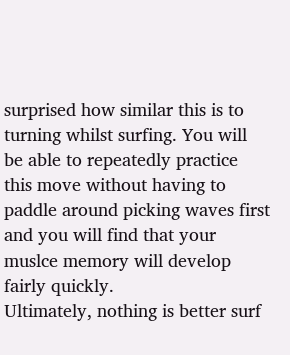surprised how similar this is to turning whilst surfing. You will be able to repeatedly practice this move without having to paddle around picking waves first and you will find that your muslce memory will develop fairly quickly.
Ultimately, nothing is better surf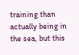training than actually being in the sea, but this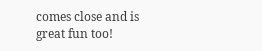comes close and is great fun too!